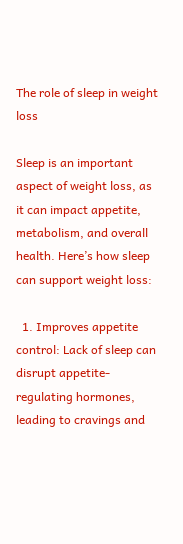The role of sleep in weight loss

Sleep is an important aspect of weight loss, as it can impact appetite, metabolism, and overall health. Here’s how sleep can support weight loss:

  1. Improves appetite control: Lack of sleep can disrupt appetite-regulating hormones, leading to cravings and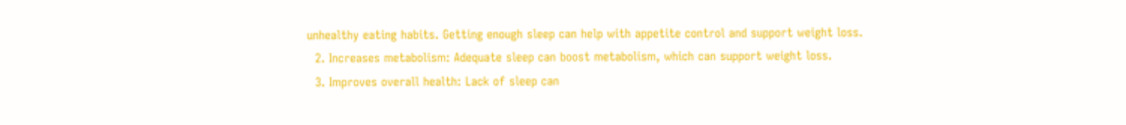unhealthy eating habits. Getting enough sleep can help with appetite control and support weight loss.
  2. Increases metabolism: Adequate sleep can boost metabolism, which can support weight loss.
  3. Improves overall health: Lack of sleep can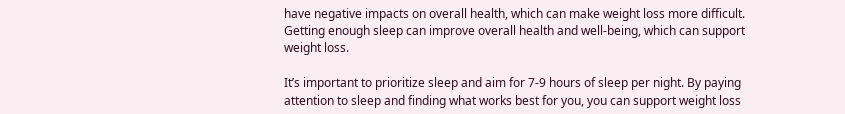have negative impacts on overall health, which can make weight loss more difficult. Getting enough sleep can improve overall health and well-being, which can support weight loss.

It’s important to prioritize sleep and aim for 7-9 hours of sleep per night. By paying attention to sleep and finding what works best for you, you can support weight loss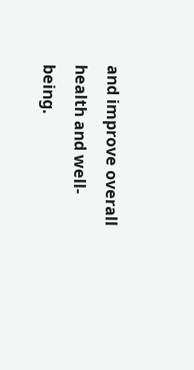and improve overall health and well-being.